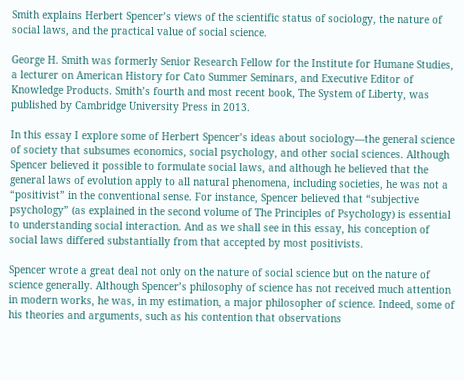Smith explains Herbert Spencer’s views of the scientific status of sociology, the nature of social laws, and the practical value of social science.

George H. Smith was formerly Senior Research Fellow for the Institute for Humane Studies, a lecturer on American History for Cato Summer Seminars, and Executive Editor of Knowledge Products. Smith’s fourth and most recent book, The System of Liberty, was published by Cambridge University Press in 2013.

In this essay I explore some of Herbert Spencer’s ideas about sociology—the general science of society that subsumes economics, social psychology, and other social sciences. Although Spencer believed it possible to formulate social laws, and although he believed that the general laws of evolution apply to all natural phenomena, including societies, he was not a “positivist” in the conventional sense. For instance, Spencer believed that “subjective psychology” (as explained in the second volume of The Principles of Psychology) is essential to understanding social interaction. And as we shall see in this essay, his conception of social laws differed substantially from that accepted by most positivists.

Spencer wrote a great deal not only on the nature of social science but on the nature of science generally. Although Spencer’s philosophy of science has not received much attention in modern works, he was, in my estimation, a major philosopher of science. Indeed, some of his theories and arguments, such as his contention that observations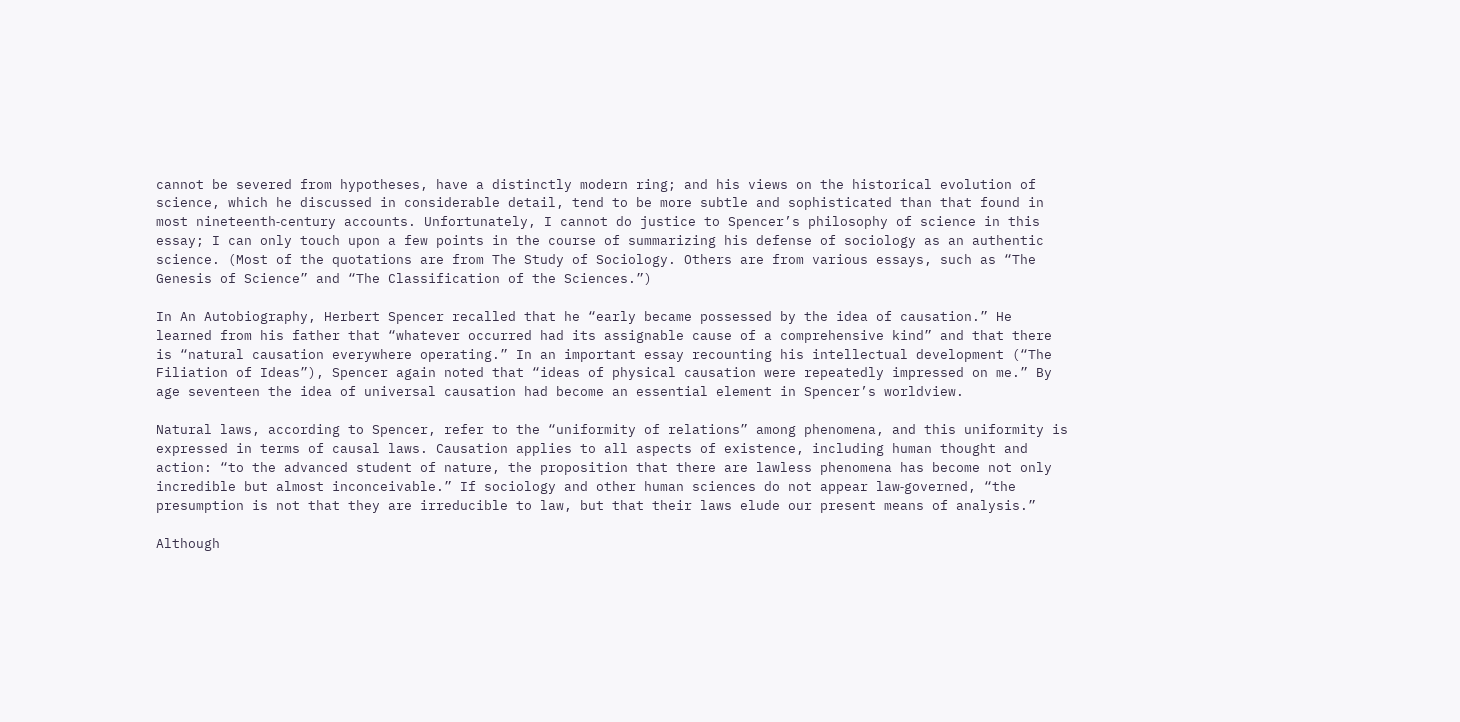cannot be severed from hypotheses, have a distinctly modern ring; and his views on the historical evolution of science, which he discussed in considerable detail, tend to be more subtle and sophisticated than that found in most nineteenth‐century accounts. Unfortunately, I cannot do justice to Spencer’s philosophy of science in this essay; I can only touch upon a few points in the course of summarizing his defense of sociology as an authentic science. (Most of the quotations are from The Study of Sociology. Others are from various essays, such as “The Genesis of Science” and “The Classification of the Sciences.”)

In An Autobiography, Herbert Spencer recalled that he “early became possessed by the idea of causation.” He learned from his father that “whatever occurred had its assignable cause of a comprehensive kind” and that there is “natural causation everywhere operating.” In an important essay recounting his intellectual development (“The Filiation of Ideas”), Spencer again noted that “ideas of physical causation were repeatedly impressed on me.” By age seventeen the idea of universal causation had become an essential element in Spencer’s worldview.

Natural laws, according to Spencer, refer to the “uniformity of relations” among phenomena, and this uniformity is expressed in terms of causal laws. Causation applies to all aspects of existence, including human thought and action: “to the advanced student of nature, the proposition that there are lawless phenomena has become not only incredible but almost inconceivable.” If sociology and other human sciences do not appear law‐governed, “the presumption is not that they are irreducible to law, but that their laws elude our present means of analysis.”

Although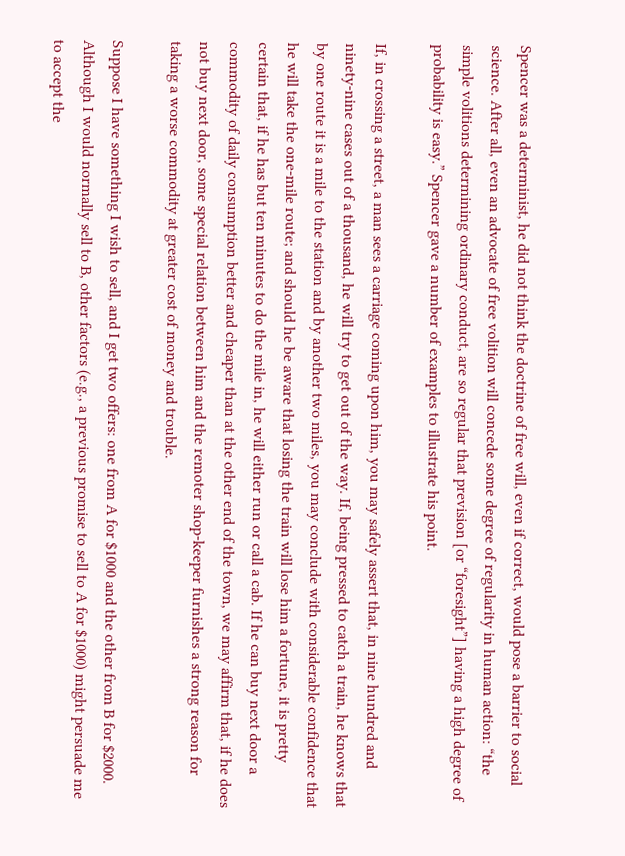Spencer was a determinist, he did not think the doctrine of free will, even if correct, would pose a barrier to social science. After all, even an advocate of free volition will concede some degree of regularity in human action: “the simple volitions determining ordinary conduct, are so regular that prevision [or “foresight”] having a high degree of probability is easy.” Spencer gave a number of examples to illustrate his point.

If, in crossing a street, a man sees a carriage coming upon him, you may safely assert that, in nine hundred and ninety‐nine cases out of a thousand, he will try to get out of the way. If, being pressed to catch a train, he knows that by one route it is a mile to the station and by another two miles, you may conclude with considerable confidence that he will take the one‐mile route; and should he be aware that losing the train will lose him a fortune, it is pretty certain that, if he has but ten minutes to do the mile in, he will either run or call a cab. If he can buy next door a commodity of daily consumption better and cheaper than at the other end of the town, we may affirm that, if he does not buy next door, some special relation between him and the remoter shop‐keeper furnishes a strong reason for taking a worse commodity at greater cost of money and trouble.

Suppose I have something I wish to sell, and I get two offers: one from A for $1000 and the other from B for $2000. Although I would normally sell to B, other factors (e.g., a previous promise to sell to A for $1000) might persuade me to accept the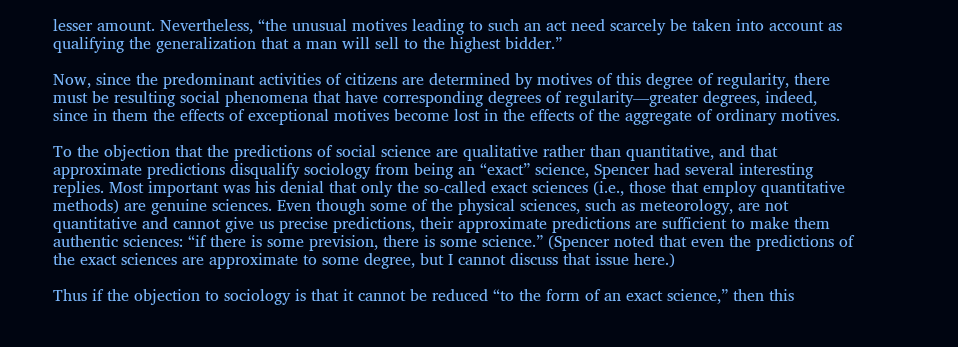lesser amount. Nevertheless, “the unusual motives leading to such an act need scarcely be taken into account as qualifying the generalization that a man will sell to the highest bidder.”

Now, since the predominant activities of citizens are determined by motives of this degree of regularity, there must be resulting social phenomena that have corresponding degrees of regularity—greater degrees, indeed, since in them the effects of exceptional motives become lost in the effects of the aggregate of ordinary motives.

To the objection that the predictions of social science are qualitative rather than quantitative, and that approximate predictions disqualify sociology from being an “exact” science, Spencer had several interesting replies. Most important was his denial that only the so‐called exact sciences (i.e., those that employ quantitative methods) are genuine sciences. Even though some of the physical sciences, such as meteorology, are not quantitative and cannot give us precise predictions, their approximate predictions are sufficient to make them authentic sciences: “if there is some prevision, there is some science.” (Spencer noted that even the predictions of the exact sciences are approximate to some degree, but I cannot discuss that issue here.)

Thus if the objection to sociology is that it cannot be reduced “to the form of an exact science,” then this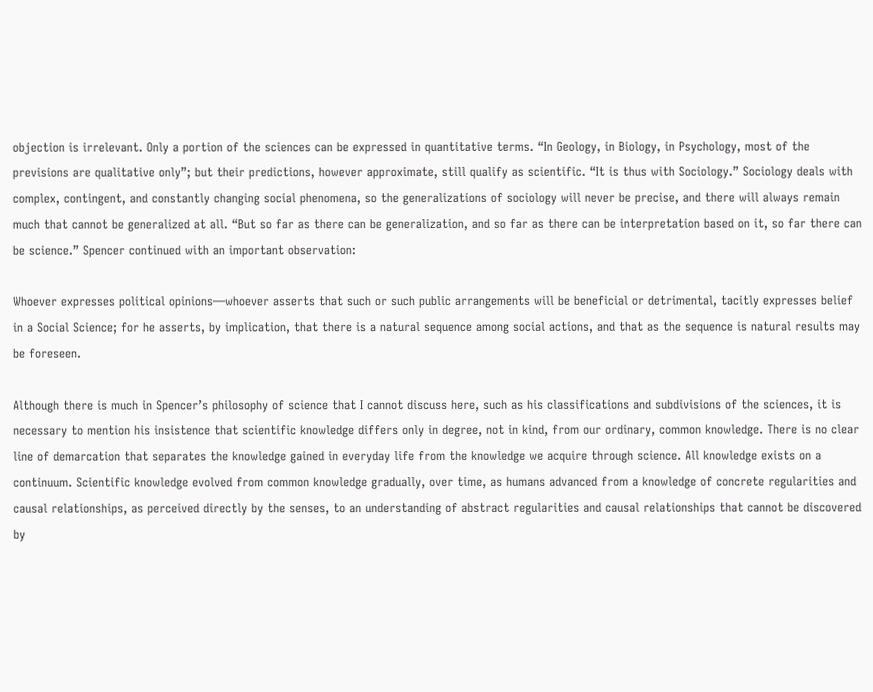objection is irrelevant. Only a portion of the sciences can be expressed in quantitative terms. “In Geology, in Biology, in Psychology, most of the previsions are qualitative only”; but their predictions, however approximate, still qualify as scientific. “It is thus with Sociology.” Sociology deals with complex, contingent, and constantly changing social phenomena, so the generalizations of sociology will never be precise, and there will always remain much that cannot be generalized at all. “But so far as there can be generalization, and so far as there can be interpretation based on it, so far there can be science.” Spencer continued with an important observation:

Whoever expresses political opinions—whoever asserts that such or such public arrangements will be beneficial or detrimental, tacitly expresses belief in a Social Science; for he asserts, by implication, that there is a natural sequence among social actions, and that as the sequence is natural results may be foreseen.

Although there is much in Spencer’s philosophy of science that I cannot discuss here, such as his classifications and subdivisions of the sciences, it is necessary to mention his insistence that scientific knowledge differs only in degree, not in kind, from our ordinary, common knowledge. There is no clear line of demarcation that separates the knowledge gained in everyday life from the knowledge we acquire through science. All knowledge exists on a continuum. Scientific knowledge evolved from common knowledge gradually, over time, as humans advanced from a knowledge of concrete regularities and causal relationships, as perceived directly by the senses, to an understanding of abstract regularities and causal relationships that cannot be discovered by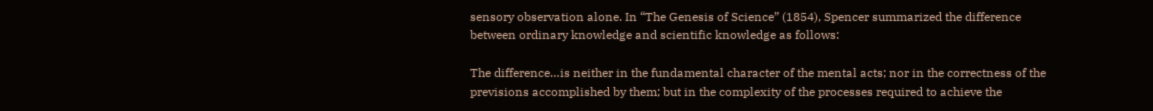sensory observation alone. In “The Genesis of Science” (1854), Spencer summarized the difference between ordinary knowledge and scientific knowledge as follows:

The difference…is neither in the fundamental character of the mental acts; nor in the correctness of the previsions accomplished by them; but in the complexity of the processes required to achieve the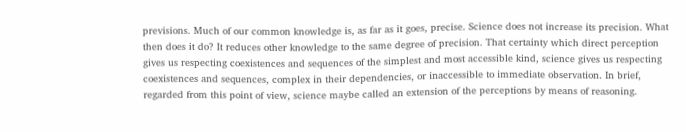previsions. Much of our common knowledge is, as far as it goes, precise. Science does not increase its precision. What then does it do? It reduces other knowledge to the same degree of precision. That certainty which direct perception gives us respecting coexistences and sequences of the simplest and most accessible kind, science gives us respecting coexistences and sequences, complex in their dependencies, or inaccessible to immediate observation. In brief, regarded from this point of view, science maybe called an extension of the perceptions by means of reasoning.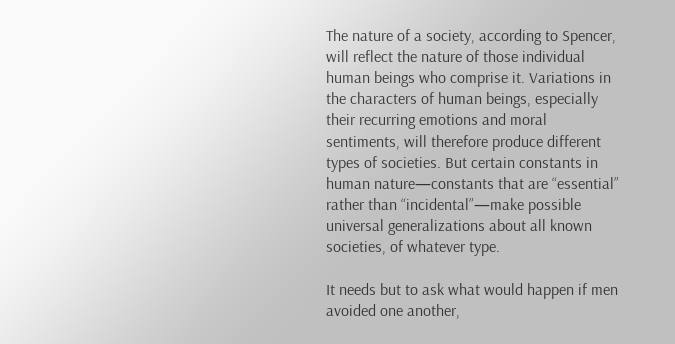The nature of a society, according to Spencer, will reflect the nature of those individual human beings who comprise it. Variations in the characters of human beings, especially their recurring emotions and moral sentiments, will therefore produce different types of societies. But certain constants in human nature—constants that are “essential” rather than “incidental”—make possible universal generalizations about all known societies, of whatever type.

It needs but to ask what would happen if men avoided one another,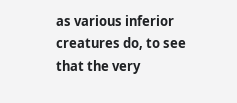as various inferior creatures do, to see that the very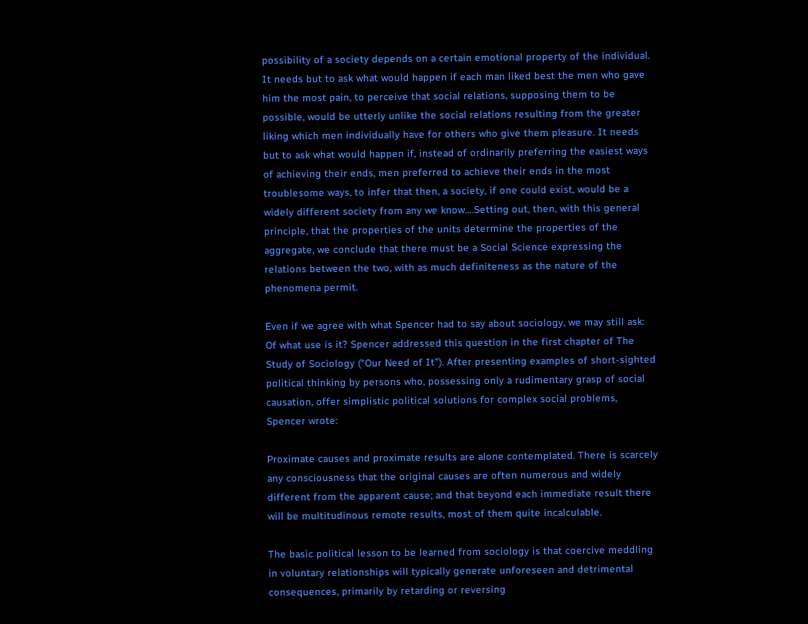possibility of a society depends on a certain emotional property of the individual. It needs but to ask what would happen if each man liked best the men who gave him the most pain, to perceive that social relations, supposing them to be possible, would be utterly unlike the social relations resulting from the greater liking which men individually have for others who give them pleasure. It needs but to ask what would happen if, instead of ordinarily preferring the easiest ways of achieving their ends, men preferred to achieve their ends in the most troublesome ways, to infer that then, a society, if one could exist, would be a widely different society from any we know….Setting out, then, with this general principle, that the properties of the units determine the properties of the aggregate, we conclude that there must be a Social Science expressing the relations between the two, with as much definiteness as the nature of the phenomena permit.

Even if we agree with what Spencer had to say about sociology, we may still ask: Of what use is it? Spencer addressed this question in the first chapter of The Study of Sociology (“Our Need of It”). After presenting examples of short‐sighted political thinking by persons who, possessing only a rudimentary grasp of social causation, offer simplistic political solutions for complex social problems, Spencer wrote:

Proximate causes and proximate results are alone contemplated. There is scarcely any consciousness that the original causes are often numerous and widely different from the apparent cause; and that beyond each immediate result there will be multitudinous remote results, most of them quite incalculable.

The basic political lesson to be learned from sociology is that coercive meddling in voluntary relationships will typically generate unforeseen and detrimental consequences, primarily by retarding or reversing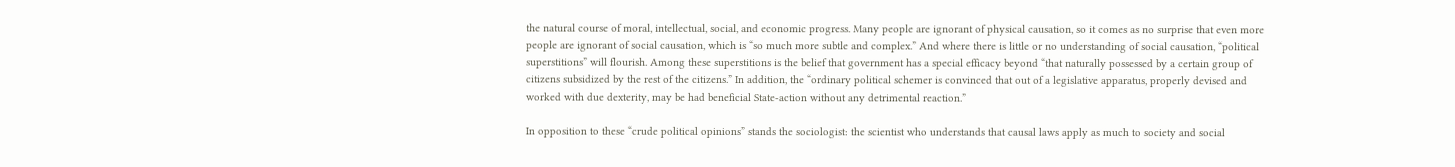the natural course of moral, intellectual, social, and economic progress. Many people are ignorant of physical causation, so it comes as no surprise that even more people are ignorant of social causation, which is “so much more subtle and complex.” And where there is little or no understanding of social causation, “political superstitions” will flourish. Among these superstitions is the belief that government has a special efficacy beyond “that naturally possessed by a certain group of citizens subsidized by the rest of the citizens.” In addition, the “ordinary political schemer is convinced that out of a legislative apparatus, properly devised and worked with due dexterity, may be had beneficial State‐action without any detrimental reaction.”

In opposition to these “crude political opinions” stands the sociologist: the scientist who understands that causal laws apply as much to society and social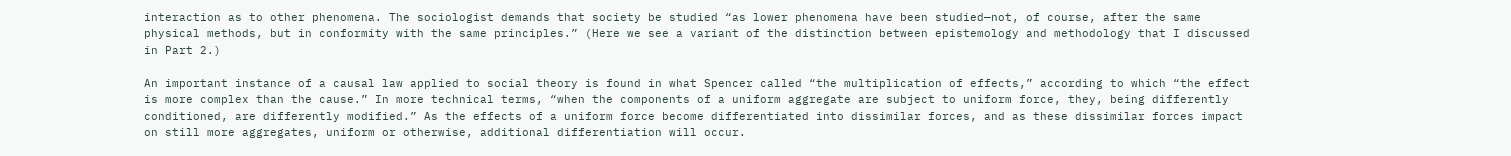interaction as to other phenomena. The sociologist demands that society be studied “as lower phenomena have been studied—not, of course, after the same physical methods, but in conformity with the same principles.” (Here we see a variant of the distinction between epistemology and methodology that I discussed in Part 2.)

An important instance of a causal law applied to social theory is found in what Spencer called “the multiplication of effects,” according to which “the effect is more complex than the cause.” In more technical terms, “when the components of a uniform aggregate are subject to uniform force, they, being differently conditioned, are differently modified.” As the effects of a uniform force become differentiated into dissimilar forces, and as these dissimilar forces impact on still more aggregates, uniform or otherwise, additional differentiation will occur.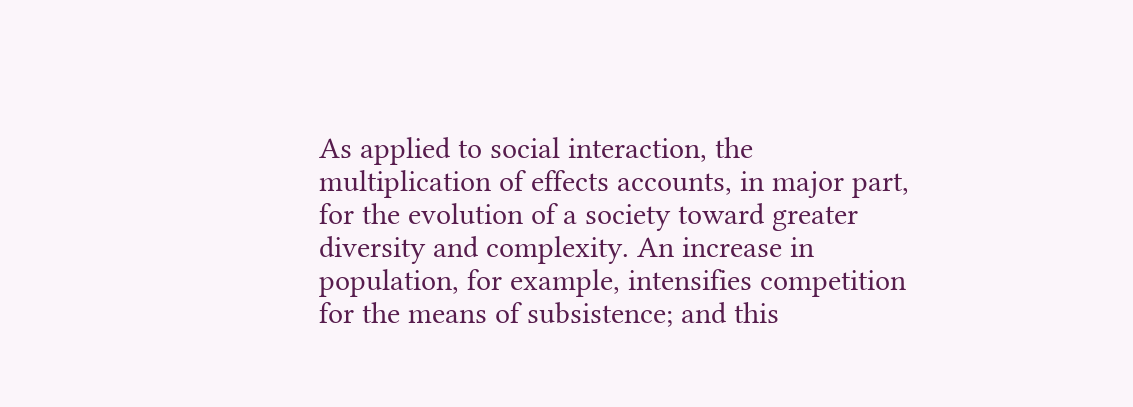As applied to social interaction, the multiplication of effects accounts, in major part, for the evolution of a society toward greater diversity and complexity. An increase in population, for example, intensifies competition for the means of subsistence; and this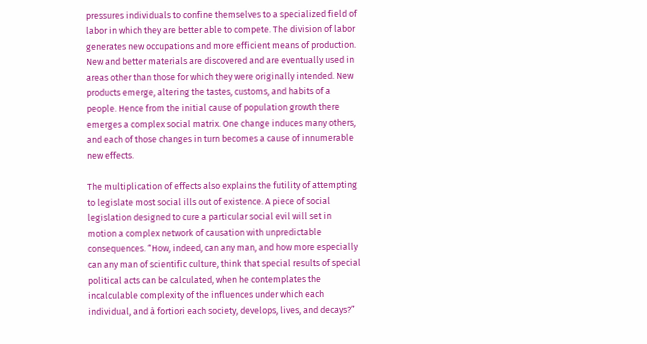pressures individuals to confine themselves to a specialized field of labor in which they are better able to compete. The division of labor generates new occupations and more efficient means of production. New and better materials are discovered and are eventually used in areas other than those for which they were originally intended. New products emerge, altering the tastes, customs, and habits of a people. Hence from the initial cause of population growth there emerges a complex social matrix. One change induces many others, and each of those changes in turn becomes a cause of innumerable new effects.

The multiplication of effects also explains the futility of attempting to legislate most social ills out of existence. A piece of social legislation designed to cure a particular social evil will set in motion a complex network of causation with unpredictable consequences. “How, indeed, can any man, and how more especially can any man of scientific culture, think that special results of special political acts can be calculated, when he contemplates the incalculable complexity of the influences under which each individual, and à fortiori each society, develops, lives, and decays?”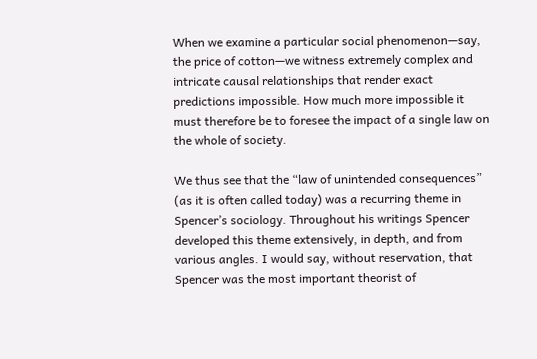When we examine a particular social phenomenon—say, the price of cotton—we witness extremely complex and intricate causal relationships that render exact predictions impossible. How much more impossible it must therefore be to foresee the impact of a single law on the whole of society.

We thus see that the “law of unintended consequences” (as it is often called today) was a recurring theme in Spencer’s sociology. Throughout his writings Spencer developed this theme extensively, in depth, and from various angles. I would say, without reservation, that Spencer was the most important theorist of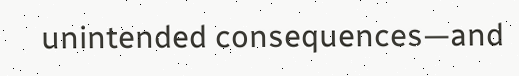unintended consequences—and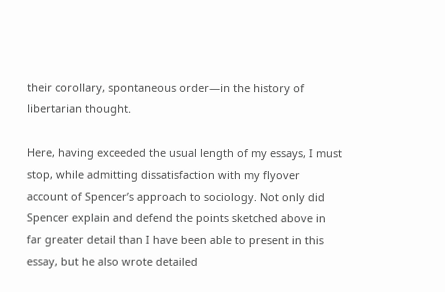their corollary, spontaneous order—in the history of libertarian thought.

Here, having exceeded the usual length of my essays, I must stop, while admitting dissatisfaction with my flyover account of Spencer’s approach to sociology. Not only did Spencer explain and defend the points sketched above in far greater detail than I have been able to present in this essay, but he also wrote detailed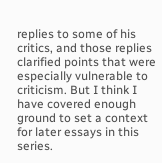replies to some of his critics, and those replies clarified points that were especially vulnerable to criticism. But I think I have covered enough ground to set a context for later essays in this series.